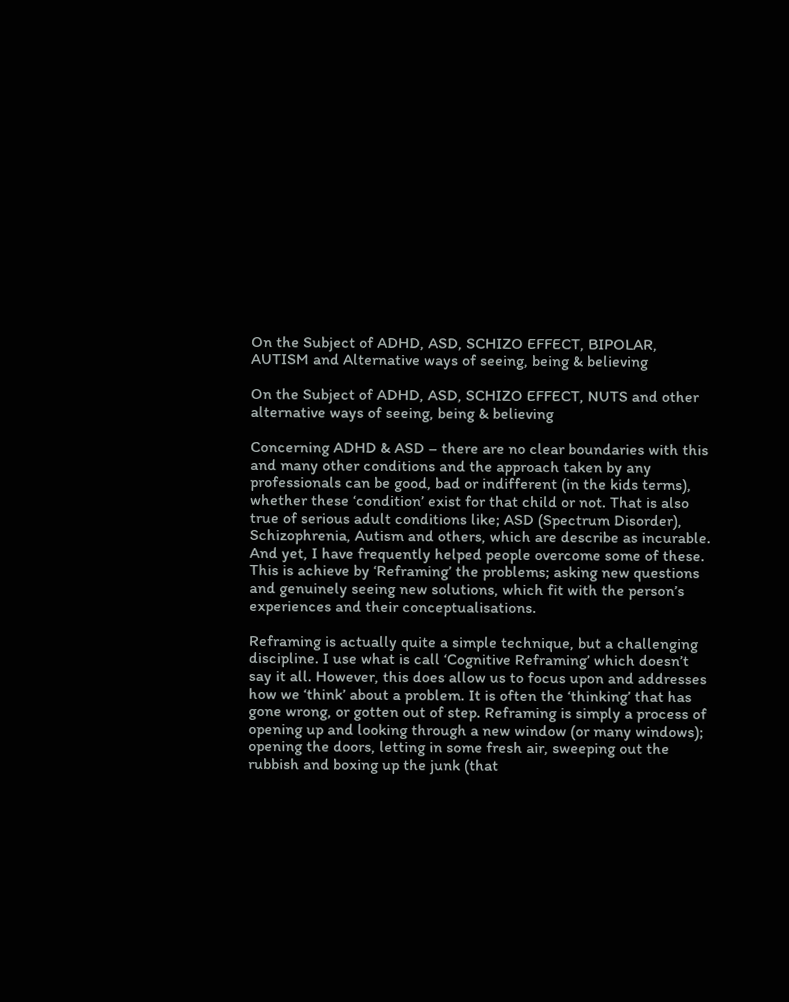On the Subject of ADHD, ASD, SCHIZO EFFECT, BIPOLAR, AUTISM and Alternative ways of seeing, being & believing

On the Subject of ADHD, ASD, SCHIZO EFFECT, NUTS and other alternative ways of seeing, being & believing

Concerning ADHD & ASD – there are no clear boundaries with this and many other conditions and the approach taken by any professionals can be good, bad or indifferent (in the kids terms), whether these ‘condition’ exist for that child or not. That is also true of serious adult conditions like; ASD (Spectrum Disorder), Schizophrenia, Autism and others, which are describe as incurable. And yet, I have frequently helped people overcome some of these. This is achieve by ‘Reframing’ the problems; asking new questions and genuinely seeing new solutions, which fit with the person’s experiences and their conceptualisations.

Reframing is actually quite a simple technique, but a challenging discipline. I use what is call ‘Cognitive Reframing’ which doesn’t say it all. However, this does allow us to focus upon and addresses how we ‘think’ about a problem. It is often the ‘thinking’ that has gone wrong, or gotten out of step. Reframing is simply a process of opening up and looking through a new window (or many windows); opening the doors, letting in some fresh air, sweeping out the rubbish and boxing up the junk (that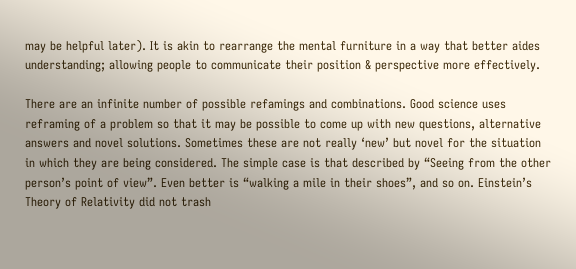may be helpful later). It is akin to rearrange the mental furniture in a way that better aides understanding; allowing people to communicate their position & perspective more effectively.

There are an infinite number of possible refamings and combinations. Good science uses reframing of a problem so that it may be possible to come up with new questions, alternative answers and novel solutions. Sometimes these are not really ‘new’ but novel for the situation in which they are being considered. The simple case is that described by “Seeing from the other person’s point of view”. Even better is “walking a mile in their shoes”, and so on. Einstein’s Theory of Relativity did not trash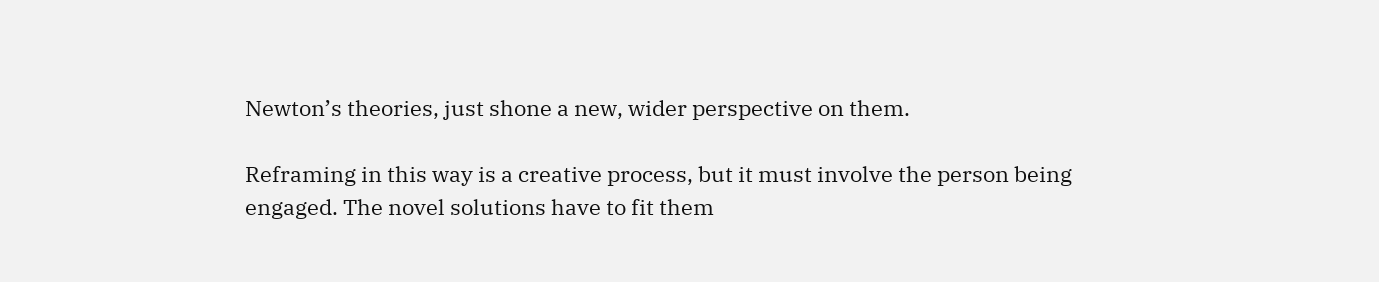Newton’s theories, just shone a new, wider perspective on them.

Reframing in this way is a creative process, but it must involve the person being engaged. The novel solutions have to fit them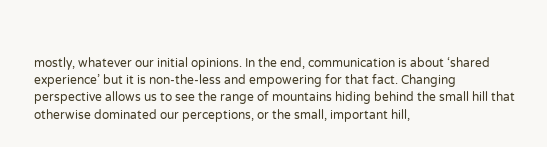mostly, whatever our initial opinions. In the end, communication is about ‘shared experience’ but it is non-the-less and empowering for that fact. Changing perspective allows us to see the range of mountains hiding behind the small hill that otherwise dominated our perceptions, or the small, important hill,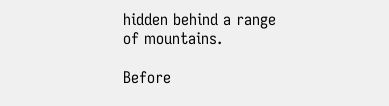hidden behind a range of mountains.

Before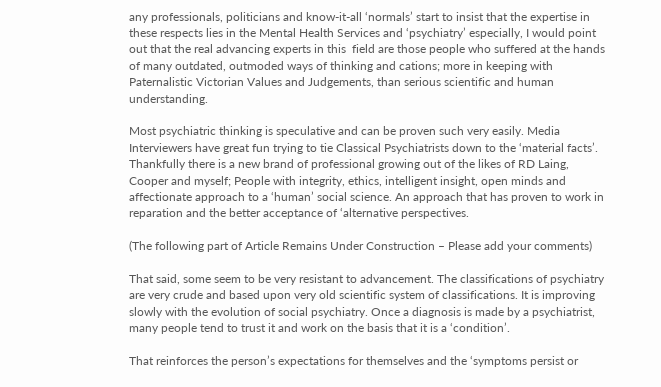any professionals, politicians and know-it-all ‘normals’ start to insist that the expertise in these respects lies in the Mental Health Services and ‘psychiatry’ especially, I would point out that the real advancing experts in this  field are those people who suffered at the hands of many outdated, outmoded ways of thinking and cations; more in keeping with Paternalistic Victorian Values and Judgements, than serious scientific and human understanding.

Most psychiatric thinking is speculative and can be proven such very easily. Media Interviewers have great fun trying to tie Classical Psychiatrists down to the ‘material facts’. Thankfully there is a new brand of professional growing out of the likes of RD Laing, Cooper and myself; People with integrity, ethics, intelligent insight, open minds and affectionate approach to a ‘human’ social science. An approach that has proven to work in reparation and the better acceptance of ‘alternative perspectives.

(The following part of Article Remains Under Construction – Please add your comments)

That said, some seem to be very resistant to advancement. The classifications of psychiatry are very crude and based upon very old scientific system of classifications. It is improving slowly with the evolution of social psychiatry. Once a diagnosis is made by a psychiatrist, many people tend to trust it and work on the basis that it is a ‘condition’.

That reinforces the person’s expectations for themselves and the ‘symptoms persist or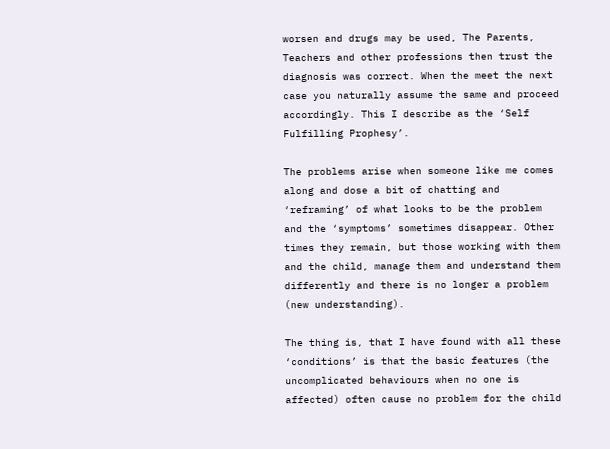worsen and drugs may be used, The Parents, Teachers and other professions then trust the diagnosis was correct. When the meet the next case you naturally assume the same and proceed accordingly. This I describe as the ‘Self Fulfilling Prophesy’.

The problems arise when someone like me comes along and dose a bit of chatting and ‘reframing’ of what looks to be the problem and the ‘symptoms’ sometimes disappear. Other times they remain, but those working with them and the child, manage them and understand them differently and there is no longer a problem (new understanding).

The thing is, that I have found with all these ‘conditions’ is that the basic features (the uncomplicated behaviours when no one is affected) often cause no problem for the child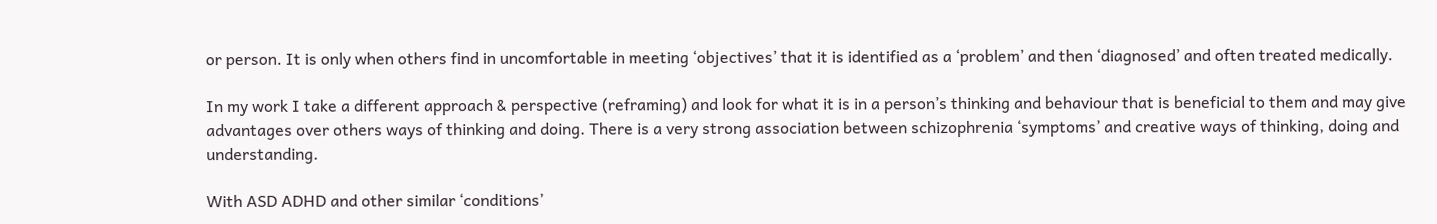or person. It is only when others find in uncomfortable in meeting ‘objectives’ that it is identified as a ‘problem’ and then ‘diagnosed’ and often treated medically.

In my work I take a different approach & perspective (reframing) and look for what it is in a person’s thinking and behaviour that is beneficial to them and may give advantages over others ways of thinking and doing. There is a very strong association between schizophrenia ‘symptoms’ and creative ways of thinking, doing and understanding.

With ASD ADHD and other similar ‘conditions’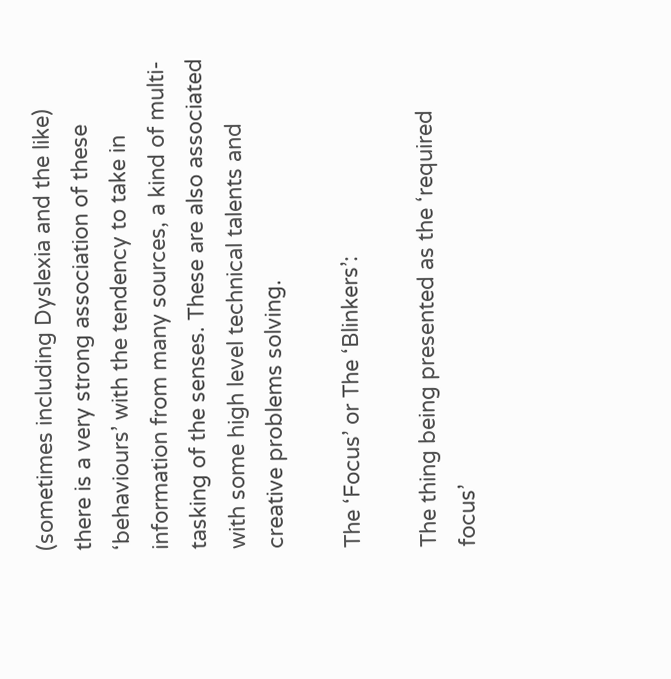(sometimes including Dyslexia and the like) there is a very strong association of these ‘behaviours’ with the tendency to take in information from many sources, a kind of multi-tasking of the senses. These are also associated with some high level technical talents and creative problems solving.

The ‘Focus’ or The ‘Blinkers’:

The thing being presented as the ‘required focus’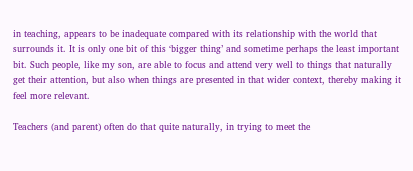in teaching, appears to be inadequate compared with its relationship with the world that surrounds it. It is only one bit of this ‘bigger thing’ and sometime perhaps the least important bit. Such people, like my son, are able to focus and attend very well to things that naturally get their attention, but also when things are presented in that wider context, thereby making it feel more relevant.

Teachers (and parent) often do that quite naturally, in trying to meet the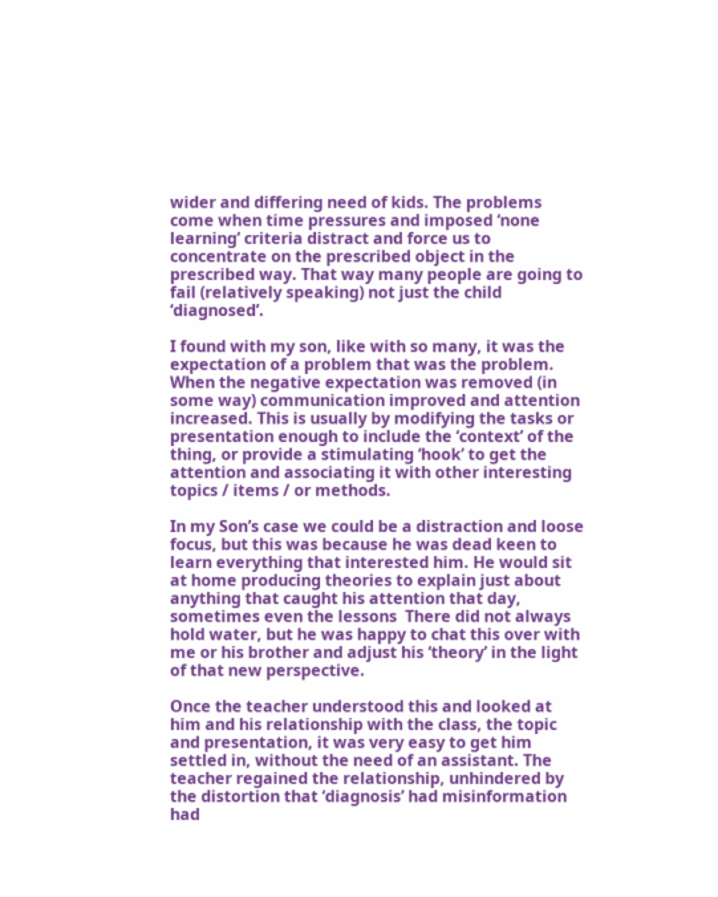wider and differing need of kids. The problems come when time pressures and imposed ‘none learning’ criteria distract and force us to concentrate on the prescribed object in the prescribed way. That way many people are going to fail (relatively speaking) not just the child ‘diagnosed’.

I found with my son, like with so many, it was the expectation of a problem that was the problem. When the negative expectation was removed (in some way) communication improved and attention increased. This is usually by modifying the tasks or presentation enough to include the ‘context’ of the thing, or provide a stimulating ‘hook’ to get the attention and associating it with other interesting topics / items / or methods.

In my Son’s case we could be a distraction and loose focus, but this was because he was dead keen to learn everything that interested him. He would sit at home producing theories to explain just about anything that caught his attention that day, sometimes even the lessons  There did not always hold water, but he was happy to chat this over with me or his brother and adjust his ‘theory’ in the light of that new perspective.

Once the teacher understood this and looked at him and his relationship with the class, the topic and presentation, it was very easy to get him settled in, without the need of an assistant. The teacher regained the relationship, unhindered by the distortion that ‘diagnosis’ had misinformation had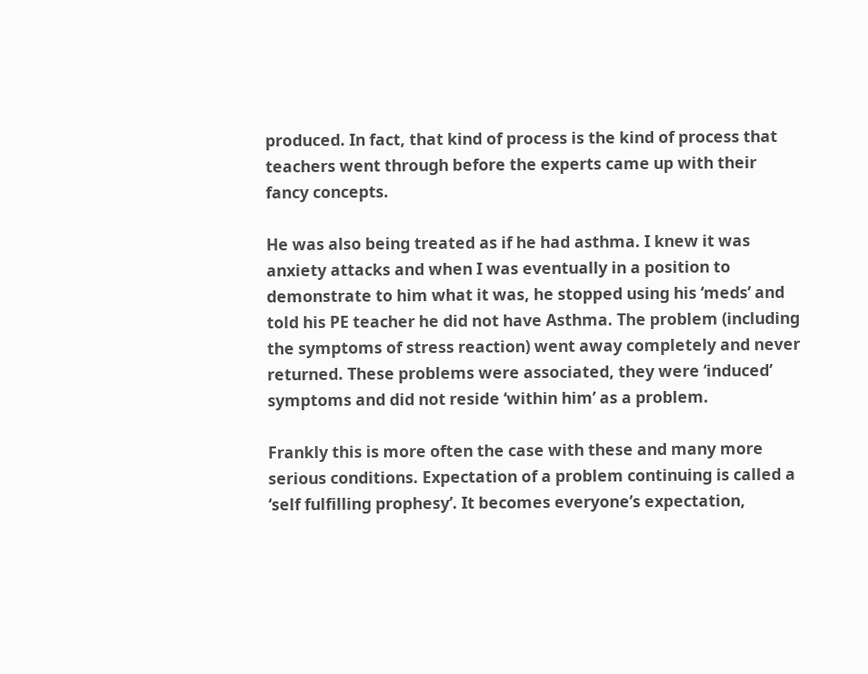produced. In fact, that kind of process is the kind of process that teachers went through before the experts came up with their fancy concepts.

He was also being treated as if he had asthma. I knew it was anxiety attacks and when I was eventually in a position to demonstrate to him what it was, he stopped using his ‘meds’ and told his PE teacher he did not have Asthma. The problem (including the symptoms of stress reaction) went away completely and never returned. These problems were associated, they were ‘induced’ symptoms and did not reside ‘within him’ as a problem.

Frankly this is more often the case with these and many more serious conditions. Expectation of a problem continuing is called a ‘self fulfilling prophesy’. It becomes everyone’s expectation,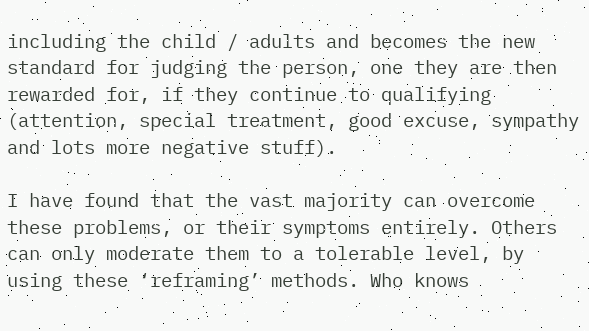including the child / adults and becomes the new standard for judging the person, one they are then rewarded for, if they continue to qualifying (attention, special treatment, good excuse, sympathy and lots more negative stuff).

I have found that the vast majority can overcome these problems, or their symptoms entirely. Others can only moderate them to a tolerable level, by using these ‘reframing’ methods. Who knows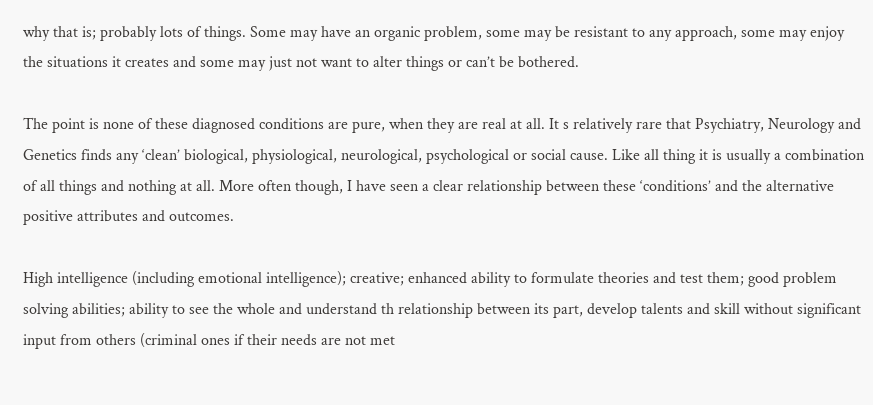why that is; probably lots of things. Some may have an organic problem, some may be resistant to any approach, some may enjoy the situations it creates and some may just not want to alter things or can’t be bothered.

The point is none of these diagnosed conditions are pure, when they are real at all. It s relatively rare that Psychiatry, Neurology and Genetics finds any ‘clean’ biological, physiological, neurological, psychological or social cause. Like all thing it is usually a combination of all things and nothing at all. More often though, I have seen a clear relationship between these ‘conditions’ and the alternative positive attributes and outcomes.

High intelligence (including emotional intelligence); creative; enhanced ability to formulate theories and test them; good problem solving abilities; ability to see the whole and understand th relationship between its part, develop talents and skill without significant input from others (criminal ones if their needs are not met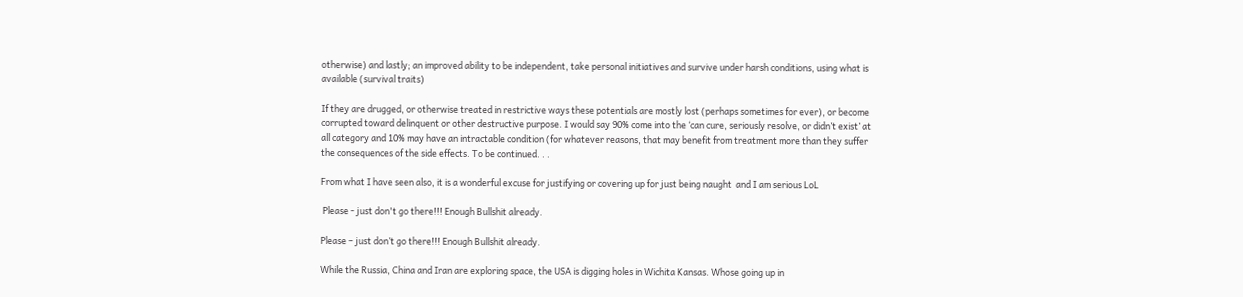otherwise) and lastly; an improved ability to be independent, take personal initiatives and survive under harsh conditions, using what is available (survival traits)

If they are drugged, or otherwise treated in restrictive ways these potentials are mostly lost (perhaps sometimes for ever), or become corrupted toward delinquent or other destructive purpose. I would say 90% come into the ‘can cure, seriously resolve, or didn’t exist’ at all category and 10% may have an intractable condition (for whatever reasons, that may benefit from treatment more than they suffer the consequences of the side effects. To be continued. . .

From what I have seen also, it is a wonderful excuse for justifying or covering up for just being naught  and I am serious LoL

 Please - just don't go there!!! Enough Bullshit already.

Please – just don’t go there!!! Enough Bullshit already.

While the Russia, China and Iran are exploring space, the USA is digging holes in Wichita Kansas. Whose going up in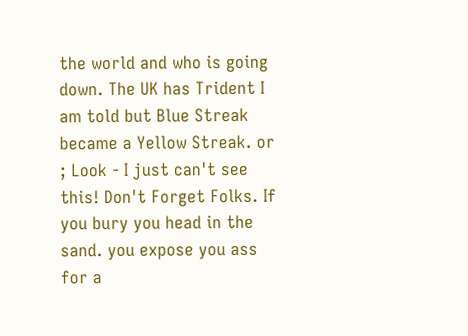the world and who is going down. The UK has Trident I am told but Blue Streak became a Yellow Streak. or ; Look - I just can't see this! Don't Forget Folks. If you bury you head in the sand. you expose you ass for a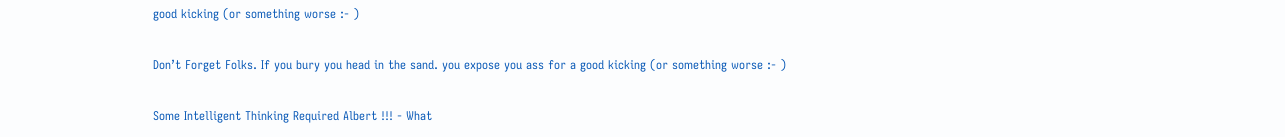good kicking (or something worse :- )

Don’t Forget Folks. If you bury you head in the sand. you expose you ass for a good kicking (or something worse :- )

Some Intelligent Thinking Required Albert !!! - What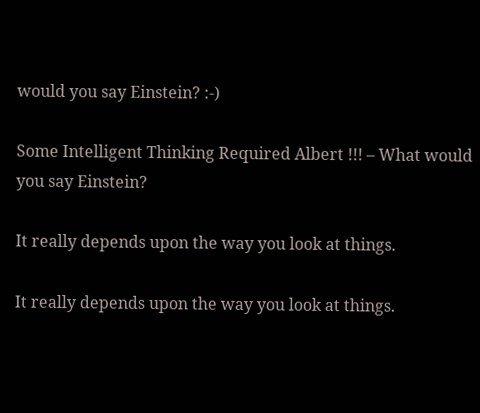would you say Einstein? :-)

Some Intelligent Thinking Required Albert !!! – What would you say Einstein?

It really depends upon the way you look at things.

It really depends upon the way you look at things.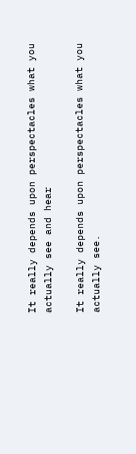It really depends upon perspectacles what you actually see and hear

It really depends upon perspectacles what you actually see.